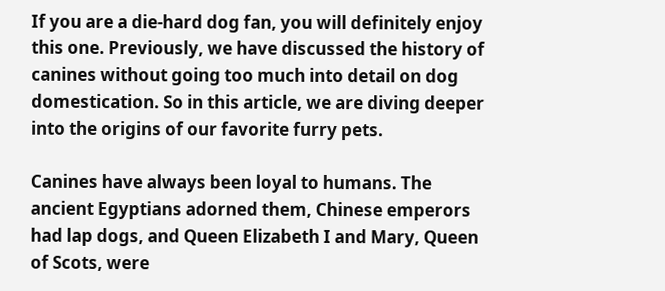If you are a die-hard dog fan, you will definitely enjoy this one. Previously, we have discussed the history of canines without going too much into detail on dog domestication. So in this article, we are diving deeper into the origins of our favorite furry pets.

Canines have always been loyal to humans. The ancient Egyptians adorned them, Chinese emperors had lap dogs, and Queen Elizabeth I and Mary, Queen of Scots, were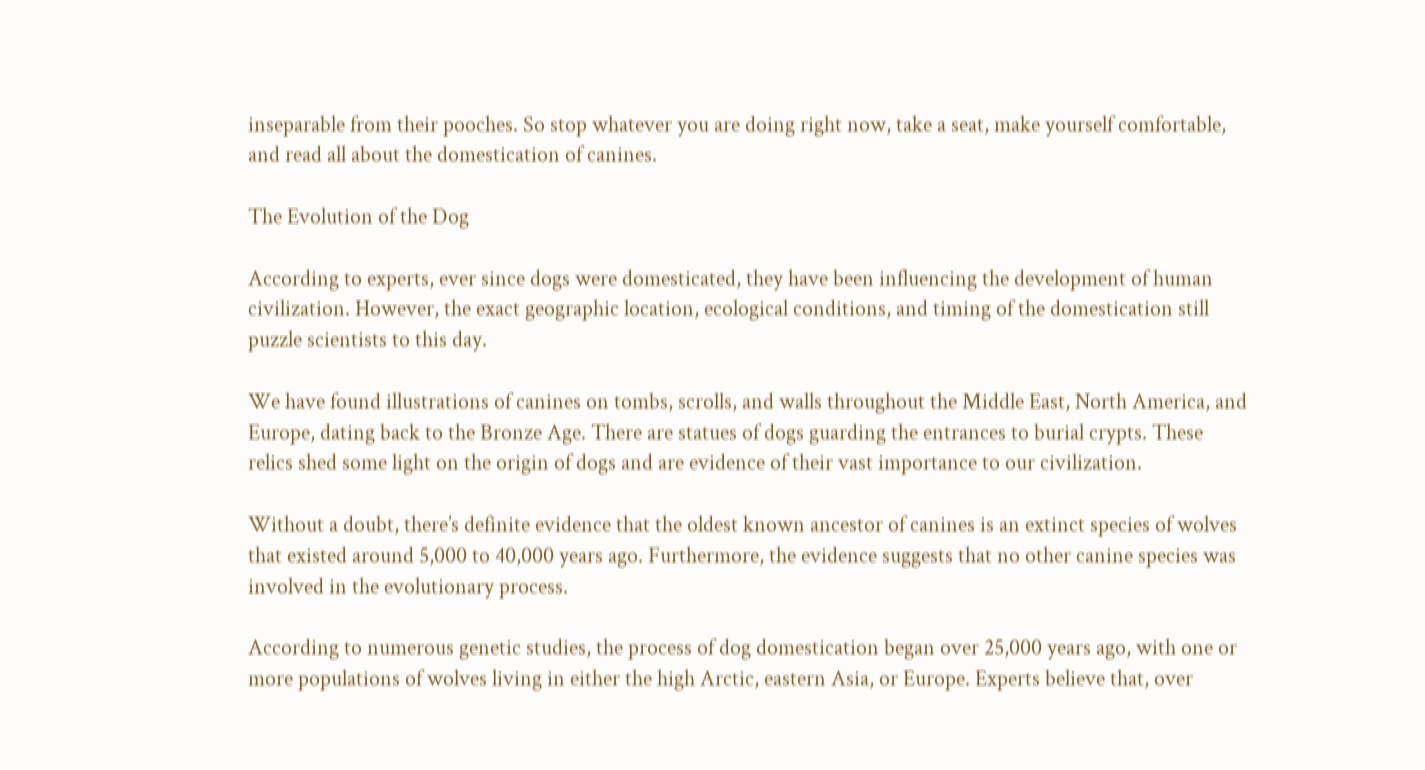inseparable from their pooches. So stop whatever you are doing right now, take a seat, make yourself comfortable, and read all about the domestication of canines.

The Evolution of the Dog

According to experts, ever since dogs were domesticated, they have been influencing the development of human civilization. However, the exact geographic location, ecological conditions, and timing of the domestication still puzzle scientists to this day.

We have found illustrations of canines on tombs, scrolls, and walls throughout the Middle East, North America, and Europe, dating back to the Bronze Age. There are statues of dogs guarding the entrances to burial crypts. These relics shed some light on the origin of dogs and are evidence of their vast importance to our civilization.

Without a doubt, there’s definite evidence that the oldest known ancestor of canines is an extinct species of wolves that existed around 5,000 to 40,000 years ago. Furthermore, the evidence suggests that no other canine species was involved in the evolutionary process.

According to numerous genetic studies, the process of dog domestication began over 25,000 years ago, with one or more populations of wolves living in either the high Arctic, eastern Asia, or Europe. Experts believe that, over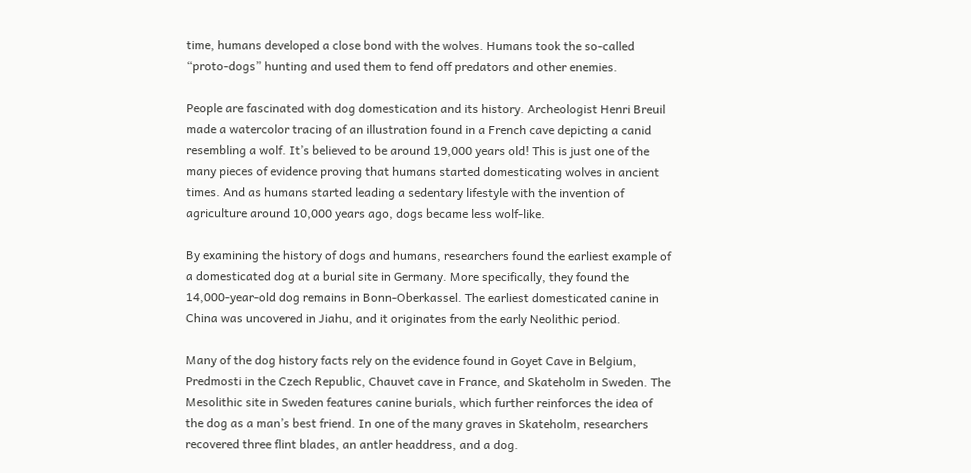time, humans developed a close bond with the wolves. Humans took the so-called “proto-dogs” hunting and used them to fend off predators and other enemies.

People are fascinated with dog domestication and its history. Archeologist Henri Breuil made a watercolor tracing of an illustration found in a French cave depicting a canid resembling a wolf. It’s believed to be around 19,000 years old! This is just one of the many pieces of evidence proving that humans started domesticating wolves in ancient times. And as humans started leading a sedentary lifestyle with the invention of agriculture around 10,000 years ago, dogs became less wolf-like.

By examining the history of dogs and humans, researchers found the earliest example of a domesticated dog at a burial site in Germany. More specifically, they found the 14,000-year-old dog remains in Bonn-Oberkassel. The earliest domesticated canine in China was uncovered in Jiahu, and it originates from the early Neolithic period.

Many of the dog history facts rely on the evidence found in Goyet Cave in Belgium, Predmosti in the Czech Republic, Chauvet cave in France, and Skateholm in Sweden. The Mesolithic site in Sweden features canine burials, which further reinforces the idea of the dog as a man’s best friend. In one of the many graves in Skateholm, researchers recovered three flint blades, an antler headdress, and a dog.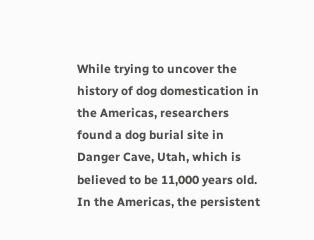While trying to uncover the history of dog domestication in the Americas, researchers found a dog burial site in Danger Cave, Utah, which is believed to be 11,000 years old. In the Americas, the persistent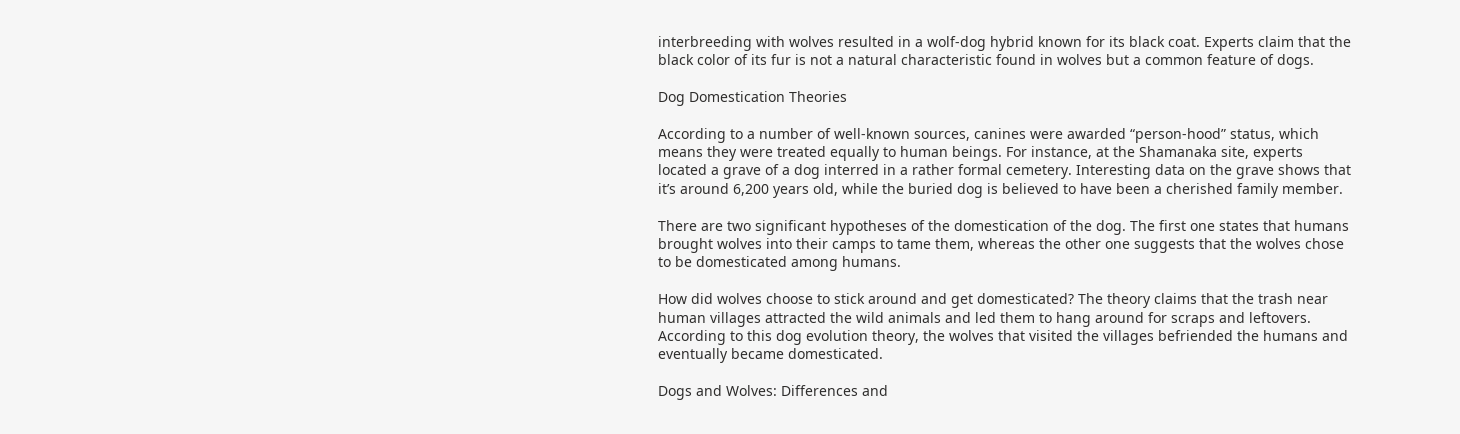interbreeding with wolves resulted in a wolf-dog hybrid known for its black coat. Experts claim that the black color of its fur is not a natural characteristic found in wolves but a common feature of dogs.

Dog Domestication Theories

According to a number of well-known sources, canines were awarded “person-hood” status, which means they were treated equally to human beings. For instance, at the Shamanaka site, experts located a grave of a dog interred in a rather formal cemetery. Interesting data on the grave shows that it’s around 6,200 years old, while the buried dog is believed to have been a cherished family member.

There are two significant hypotheses of the domestication of the dog. The first one states that humans brought wolves into their camps to tame them, whereas the other one suggests that the wolves chose to be domesticated among humans.

How did wolves choose to stick around and get domesticated? The theory claims that the trash near human villages attracted the wild animals and led them to hang around for scraps and leftovers. According to this dog evolution theory, the wolves that visited the villages befriended the humans and eventually became domesticated.

Dogs and Wolves: Differences and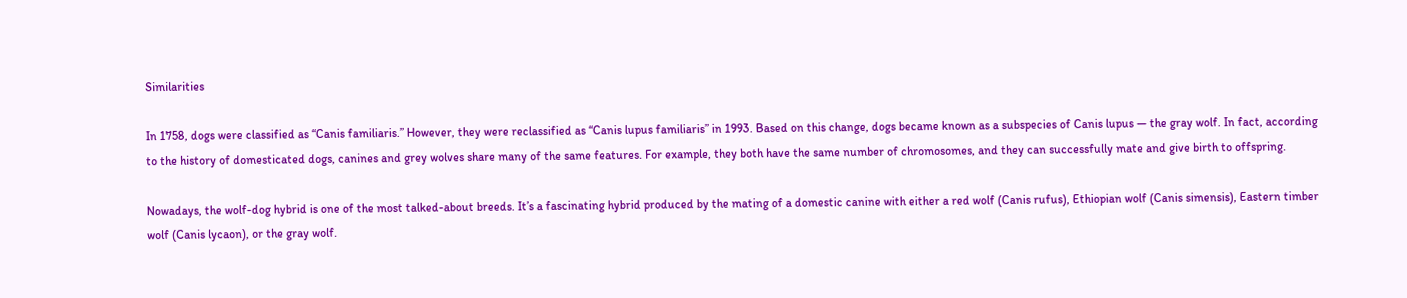Similarities

In 1758, dogs were classified as “Canis familiaris.” However, they were reclassified as “Canis lupus familiaris” in 1993. Based on this change, dogs became known as a subspecies of Canis lupus — the gray wolf. In fact, according to the history of domesticated dogs, canines and grey wolves share many of the same features. For example, they both have the same number of chromosomes, and they can successfully mate and give birth to offspring.

Nowadays, the wolf-dog hybrid is one of the most talked-about breeds. It’s a fascinating hybrid produced by the mating of a domestic canine with either a red wolf (Canis rufus), Ethiopian wolf (Canis simensis), Eastern timber wolf (Canis lycaon), or the gray wolf.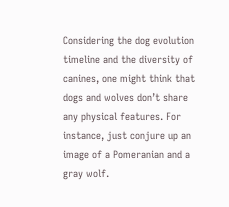Considering the dog evolution timeline and the diversity of canines, one might think that dogs and wolves don’t share any physical features. For instance, just conjure up an image of a Pomeranian and a gray wolf.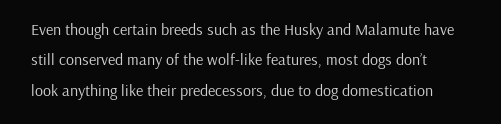Even though certain breeds such as the Husky and Malamute have still conserved many of the wolf-like features, most dogs don’t look anything like their predecessors, due to dog domestication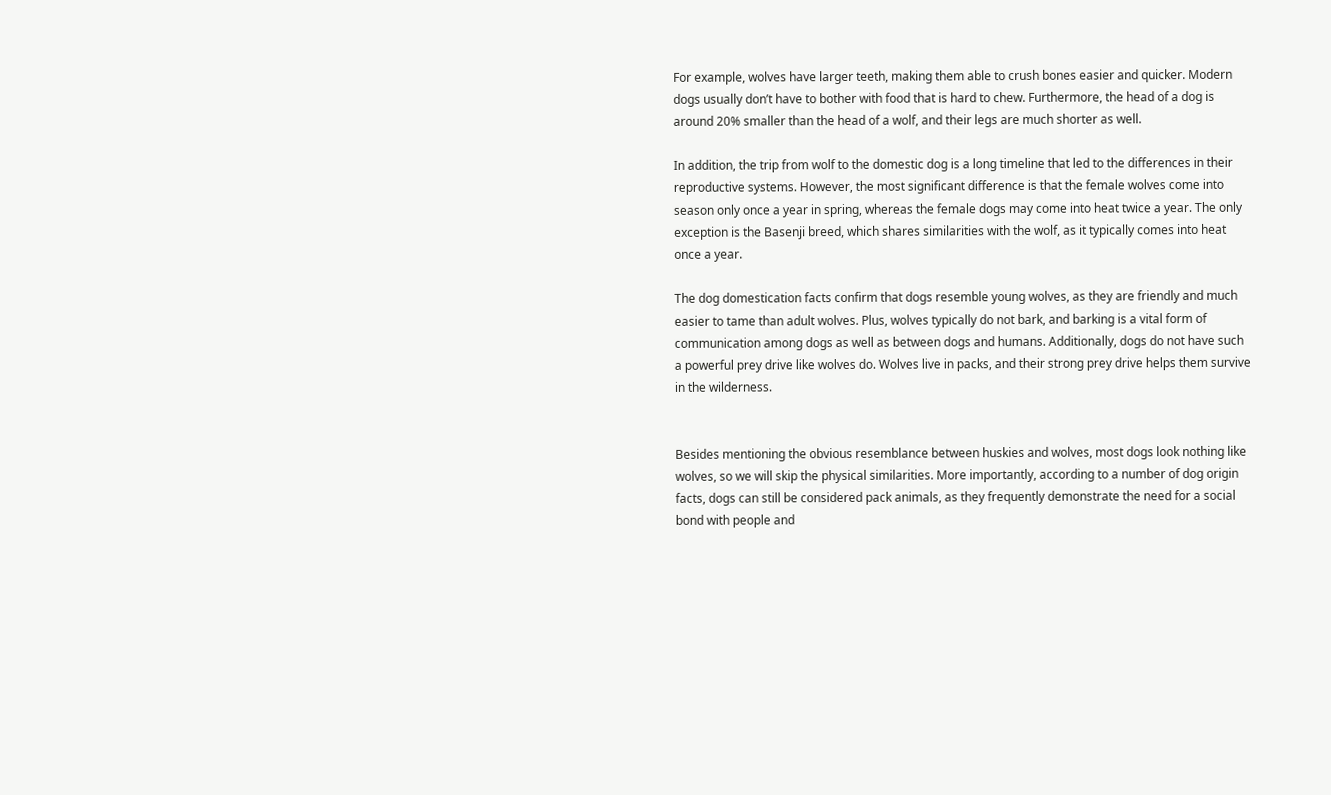For example, wolves have larger teeth, making them able to crush bones easier and quicker. Modern dogs usually don’t have to bother with food that is hard to chew. Furthermore, the head of a dog is around 20% smaller than the head of a wolf, and their legs are much shorter as well.

In addition, the trip from wolf to the domestic dog is a long timeline that led to the differences in their reproductive systems. However, the most significant difference is that the female wolves come into season only once a year in spring, whereas the female dogs may come into heat twice a year. The only exception is the Basenji breed, which shares similarities with the wolf, as it typically comes into heat once a year.

The dog domestication facts confirm that dogs resemble young wolves, as they are friendly and much easier to tame than adult wolves. Plus, wolves typically do not bark, and barking is a vital form of communication among dogs as well as between dogs and humans. Additionally, dogs do not have such a powerful prey drive like wolves do. Wolves live in packs, and their strong prey drive helps them survive in the wilderness.


Besides mentioning the obvious resemblance between huskies and wolves, most dogs look nothing like wolves, so we will skip the physical similarities. More importantly, according to a number of dog origin facts, dogs can still be considered pack animals, as they frequently demonstrate the need for a social bond with people and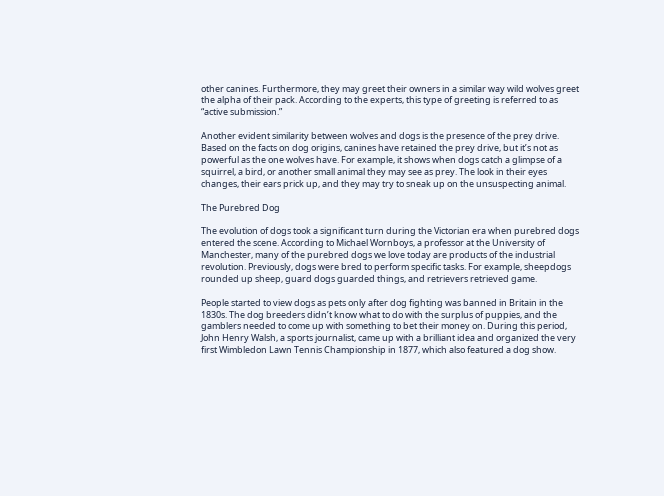other canines. Furthermore, they may greet their owners in a similar way wild wolves greet the alpha of their pack. According to the experts, this type of greeting is referred to as “active submission.”

Another evident similarity between wolves and dogs is the presence of the prey drive. Based on the facts on dog origins, canines have retained the prey drive, but it’s not as powerful as the one wolves have. For example, it shows when dogs catch a glimpse of a squirrel, a bird, or another small animal they may see as prey. The look in their eyes changes, their ears prick up, and they may try to sneak up on the unsuspecting animal.

The Purebred Dog

The evolution of dogs took a significant turn during the Victorian era when purebred dogs entered the scene. According to Michael Wornboys, a professor at the University of Manchester, many of the purebred dogs we love today are products of the industrial revolution. Previously, dogs were bred to perform specific tasks. For example, sheepdogs rounded up sheep, guard dogs guarded things, and retrievers retrieved game.

People started to view dogs as pets only after dog fighting was banned in Britain in the 1830s. The dog breeders didn’t know what to do with the surplus of puppies, and the gamblers needed to come up with something to bet their money on. During this period, John Henry Walsh, a sports journalist, came up with a brilliant idea and organized the very first Wimbledon Lawn Tennis Championship in 1877, which also featured a dog show.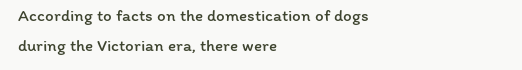According to facts on the domestication of dogs during the Victorian era, there were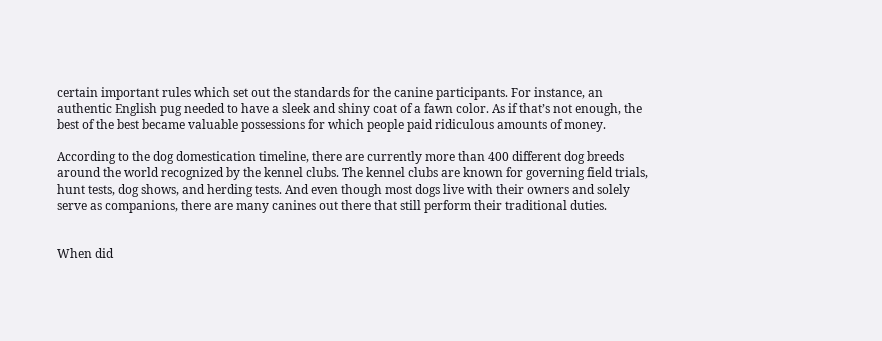certain important rules which set out the standards for the canine participants. For instance, an authentic English pug needed to have a sleek and shiny coat of a fawn color. As if that’s not enough, the best of the best became valuable possessions for which people paid ridiculous amounts of money.

According to the dog domestication timeline, there are currently more than 400 different dog breeds around the world recognized by the kennel clubs. The kennel clubs are known for governing field trials, hunt tests, dog shows, and herding tests. And even though most dogs live with their owners and solely serve as companions, there are many canines out there that still perform their traditional duties.


When did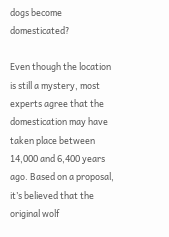dogs become domesticated?

Even though the location is still a mystery, most experts agree that the domestication may have taken place between 14,000 and 6,400 years ago. Based on a proposal, it’s believed that the original wolf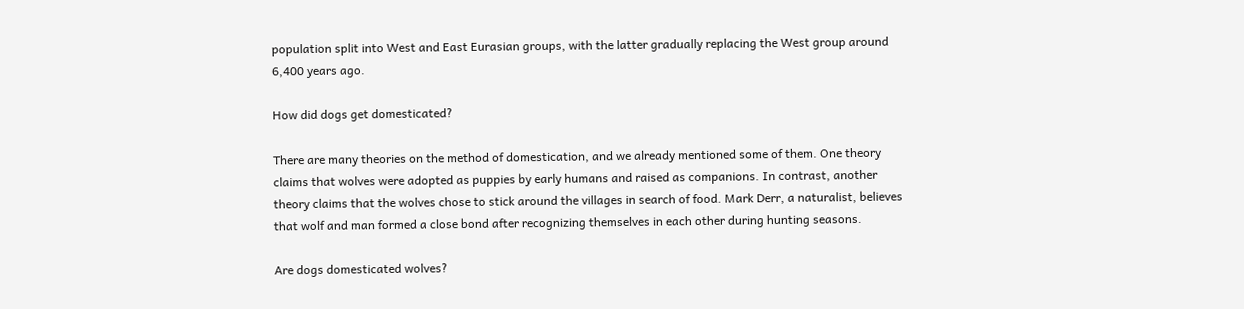population split into West and East Eurasian groups, with the latter gradually replacing the West group around 6,400 years ago.

How did dogs get domesticated?

There are many theories on the method of domestication, and we already mentioned some of them. One theory claims that wolves were adopted as puppies by early humans and raised as companions. In contrast, another theory claims that the wolves chose to stick around the villages in search of food. Mark Derr, a naturalist, believes that wolf and man formed a close bond after recognizing themselves in each other during hunting seasons.

Are dogs domesticated wolves?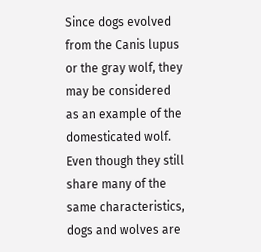Since dogs evolved from the Canis lupus or the gray wolf, they may be considered as an example of the domesticated wolf. Even though they still share many of the same characteristics, dogs and wolves are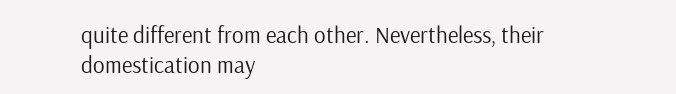quite different from each other. Nevertheless, their domestication may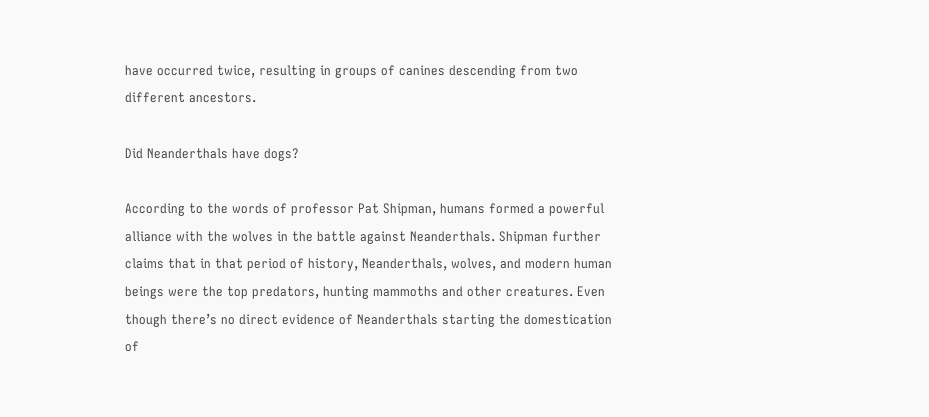have occurred twice, resulting in groups of canines descending from two different ancestors.

Did Neanderthals have dogs?

According to the words of professor Pat Shipman, humans formed a powerful alliance with the wolves in the battle against Neanderthals. Shipman further claims that in that period of history, Neanderthals, wolves, and modern human beings were the top predators, hunting mammoths and other creatures. Even though there’s no direct evidence of Neanderthals starting the domestication of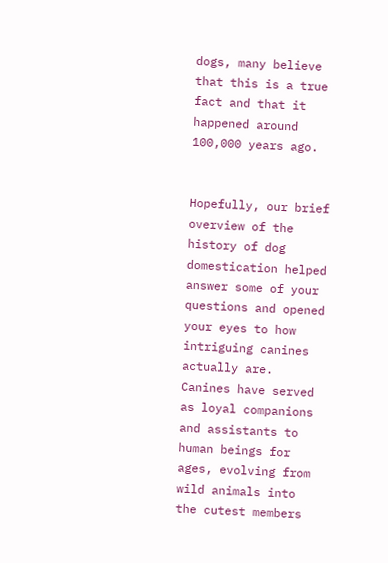dogs, many believe that this is a true fact and that it happened around 100,000 years ago.


Hopefully, our brief overview of the history of dog domestication helped answer some of your questions and opened your eyes to how intriguing canines actually are. Canines have served as loyal companions and assistants to human beings for ages, evolving from wild animals into the cutest members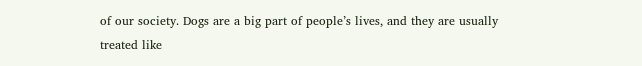of our society. Dogs are a big part of people’s lives, and they are usually treated like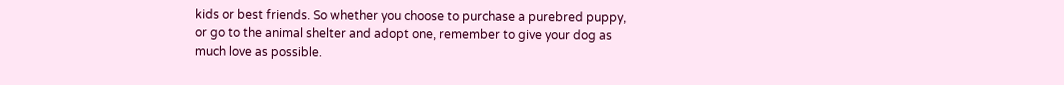kids or best friends. So whether you choose to purchase a purebred puppy, or go to the animal shelter and adopt one, remember to give your dog as much love as possible.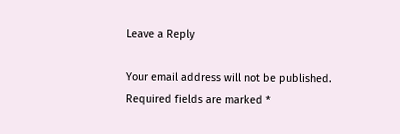Leave a Reply

Your email address will not be published. Required fields are marked *